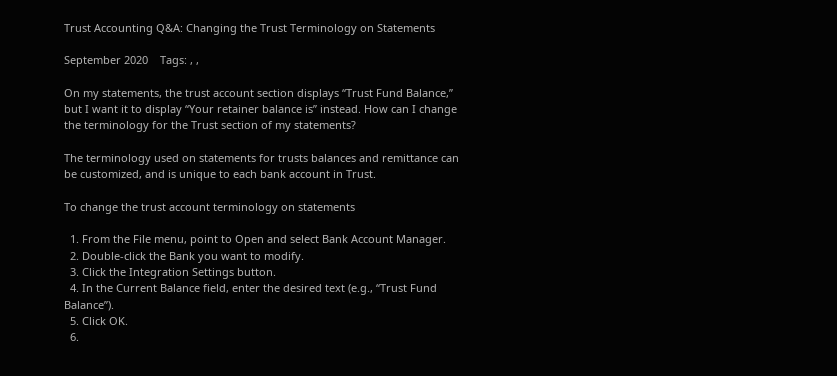Trust Accounting Q&A: Changing the Trust Terminology on Statements

September 2020    Tags: , ,

On my statements, the trust account section displays “Trust Fund Balance,” but I want it to display “Your retainer balance is” instead. How can I change the terminology for the Trust section of my statements?

The terminology used on statements for trusts balances and remittance can be customized, and is unique to each bank account in Trust.

To change the trust account terminology on statements

  1. From the File menu, point to Open and select Bank Account Manager.
  2. Double-click the Bank you want to modify.
  3. Click the Integration Settings button.
  4. In the Current Balance field, enter the desired text (e.g., “Trust Fund Balance”).
  5. Click OK.
  6.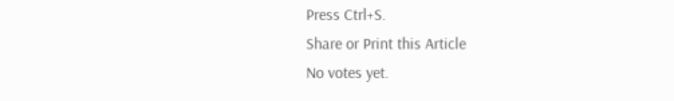Press Ctrl+S.
Share or Print this Article
No votes yet.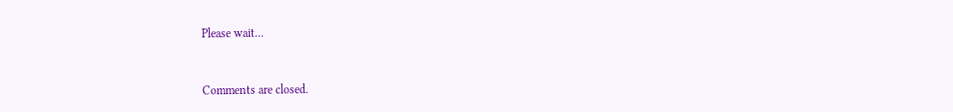Please wait...


Comments are closed.